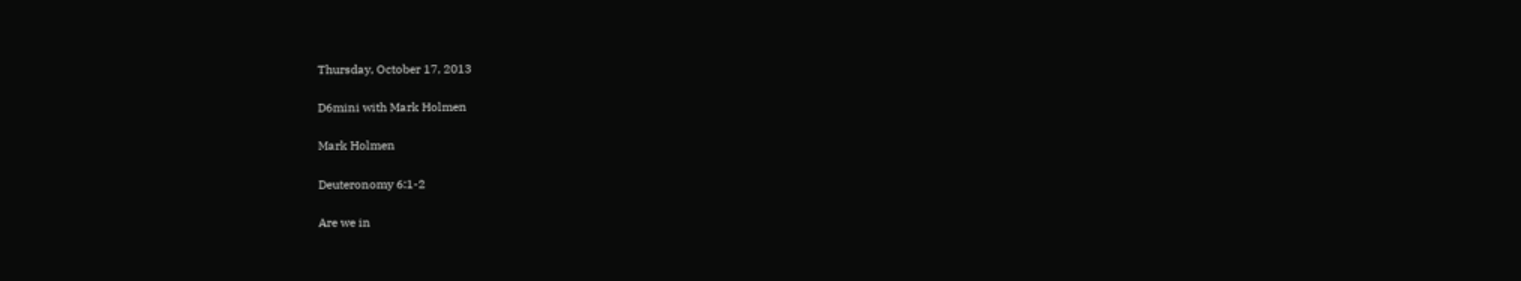Thursday, October 17, 2013

D6mini with Mark Holmen

Mark Holmen

Deuteronomy 6:1-2

Are we in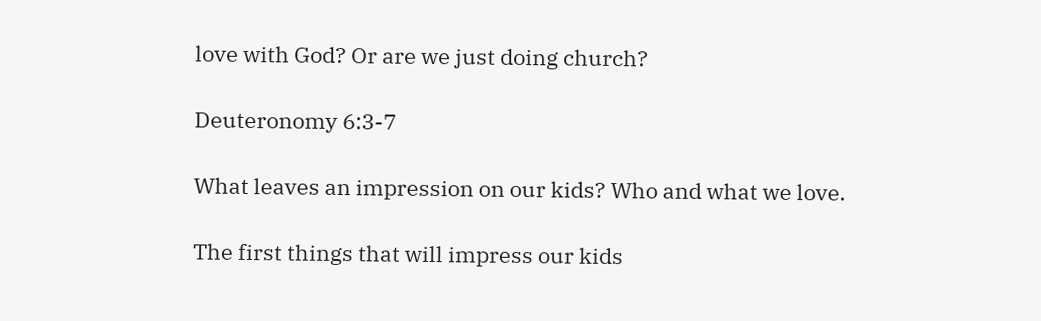love with God? Or are we just doing church?

Deuteronomy 6:3-7

What leaves an impression on our kids? Who and what we love.

The first things that will impress our kids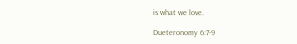is what we love.

Dueteronomy 6:7-9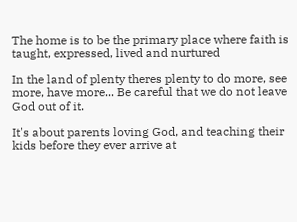The home is to be the primary place where faith is taught, expressed, lived and nurtured

In the land of plenty theres plenty to do more, see more, have more... Be careful that we do not leave God out of it.

It's about parents loving God, and teaching their kids before they ever arrive at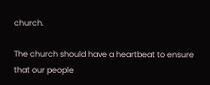church.

The church should have a heartbeat to ensure that our people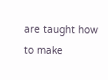are taught how to make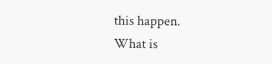this happen.
What is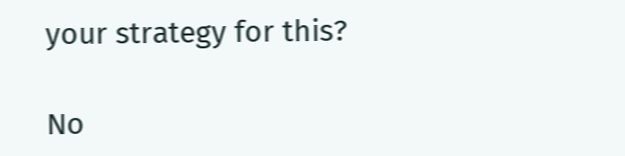your strategy for this?

No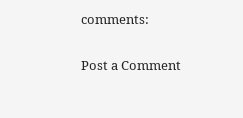comments:

Post a Comment